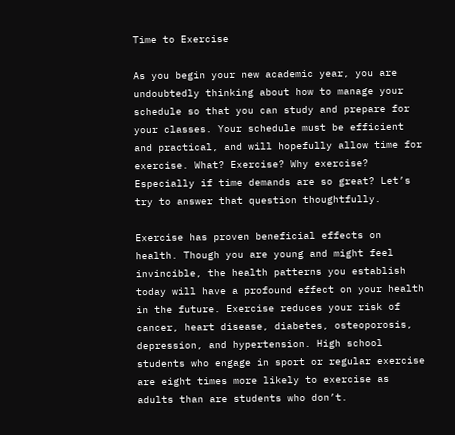Time to Exercise

As you begin your new academic year, you are undoubtedly thinking about how to manage your schedule so that you can study and prepare for your classes. Your schedule must be efficient and practical, and will hopefully allow time for exercise. What? Exercise? Why exercise? Especially if time demands are so great? Let’s try to answer that question thoughtfully.

Exercise has proven beneficial effects on health. Though you are young and might feel invincible, the health patterns you establish today will have a profound effect on your health in the future. Exercise reduces your risk of cancer, heart disease, diabetes, osteoporosis, depression, and hypertension. High school students who engage in sport or regular exercise are eight times more likely to exercise as adults than are students who don’t.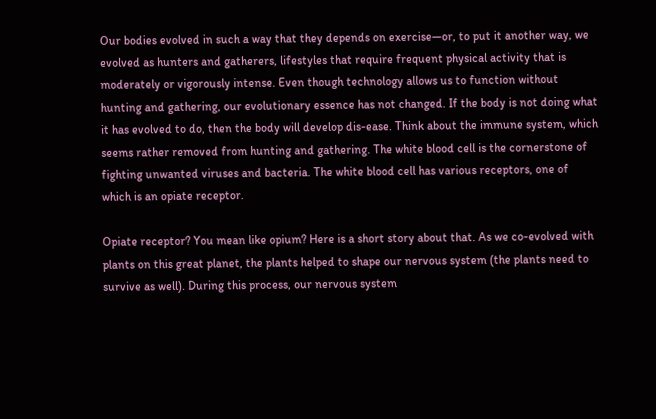Our bodies evolved in such a way that they depends on exercise—or, to put it another way, we evolved as hunters and gatherers, lifestyles that require frequent physical activity that is moderately or vigorously intense. Even though technology allows us to function without hunting and gathering, our evolutionary essence has not changed. If the body is not doing what it has evolved to do, then the body will develop dis-ease. Think about the immune system, which seems rather removed from hunting and gathering. The white blood cell is the cornerstone of fighting unwanted viruses and bacteria. The white blood cell has various receptors, one of which is an opiate receptor.

Opiate receptor? You mean like opium? Here is a short story about that. As we co-evolved with plants on this great planet, the plants helped to shape our nervous system (the plants need to survive as well). During this process, our nervous system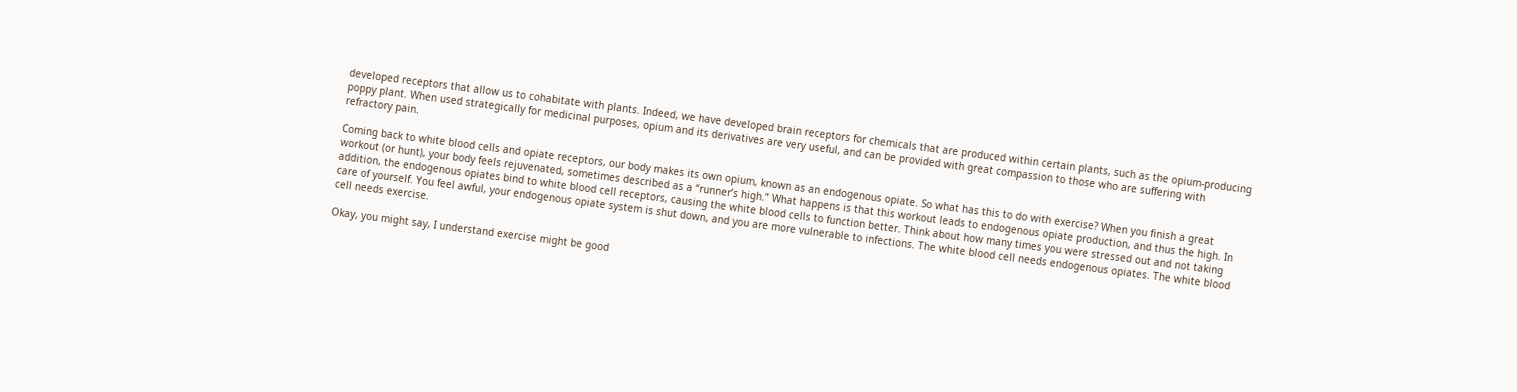developed receptors that allow us to cohabitate with plants. Indeed, we have developed brain receptors for chemicals that are produced within certain plants, such as the opium-producing poppy plant. When used strategically for medicinal purposes, opium and its derivatives are very useful, and can be provided with great compassion to those who are suffering with refractory pain.

Coming back to white blood cells and opiate receptors, our body makes its own opium, known as an endogenous opiate. So what has this to do with exercise? When you finish a great workout (or hunt), your body feels rejuvenated, sometimes described as a “runner’s high.” What happens is that this workout leads to endogenous opiate production, and thus the high. In addition, the endogenous opiates bind to white blood cell receptors, causing the white blood cells to function better. Think about how many times you were stressed out and not taking care of yourself. You feel awful, your endogenous opiate system is shut down, and you are more vulnerable to infections. The white blood cell needs endogenous opiates. The white blood cell needs exercise.

Okay, you might say, I understand exercise might be good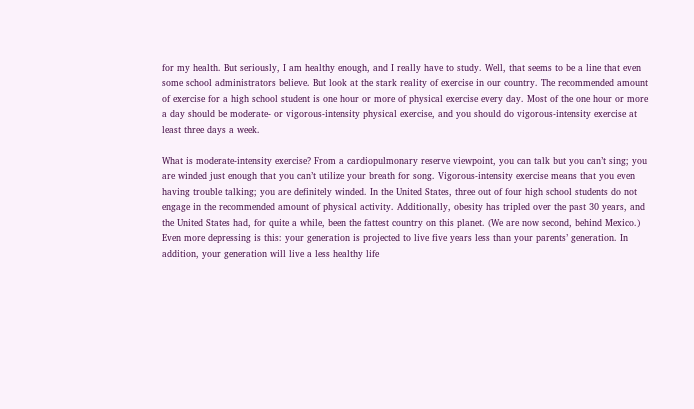for my health. But seriously, I am healthy enough, and I really have to study. Well, that seems to be a line that even some school administrators believe. But look at the stark reality of exercise in our country. The recommended amount of exercise for a high school student is one hour or more of physical exercise every day. Most of the one hour or more a day should be moderate- or vigorous-intensity physical exercise, and you should do vigorous-intensity exercise at least three days a week.

What is moderate-intensity exercise? From a cardiopulmonary reserve viewpoint, you can talk but you can’t sing; you are winded just enough that you can’t utilize your breath for song. Vigorous-intensity exercise means that you even having trouble talking; you are definitely winded. In the United States, three out of four high school students do not engage in the recommended amount of physical activity. Additionally, obesity has tripled over the past 30 years, and the United States had, for quite a while, been the fattest country on this planet. (We are now second, behind Mexico.) Even more depressing is this: your generation is projected to live five years less than your parents’ generation. In addition, your generation will live a less healthy life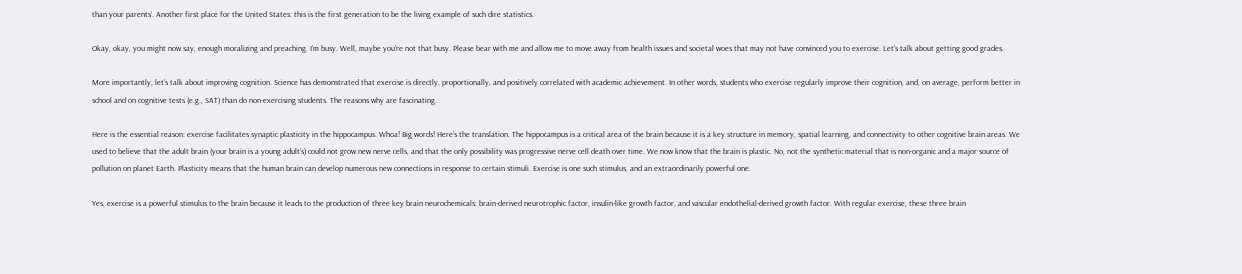than your parents’. Another first place for the United States: this is the first generation to be the living example of such dire statistics.

Okay, okay, you might now say, enough moralizing and preaching. I’m busy. Well, maybe you’re not that busy. Please bear with me and allow me to move away from health issues and societal woes that may not have convinced you to exercise. Let’s talk about getting good grades.

More importantly, let’s talk about improving cognition. Science has demonstrated that exercise is directly, proportionally, and positively correlated with academic achievement. In other words, students who exercise regularly improve their cognition, and, on average, perform better in school and on cognitive tests (e.g., SAT) than do non-exercising students. The reasons why are fascinating.

Here is the essential reason: exercise facilitates synaptic plasticity in the hippocampus. Whoa! Big words! Here’s the translation. The hippocampus is a critical area of the brain because it is a key structure in memory, spatial learning, and connectivity to other cognitive brain areas. We used to believe that the adult brain (your brain is a young adult’s) could not grow new nerve cells, and that the only possibility was progressive nerve cell death over time. We now know that the brain is plastic. No, not the synthetic material that is non-organic and a major source of pollution on planet Earth. Plasticity means that the human brain can develop numerous new connections in response to certain stimuli. Exercise is one such stimulus, and an extraordinarily powerful one.

Yes, exercise is a powerful stimulus to the brain because it leads to the production of three key brain neurochemicals: brain-derived neurotrophic factor, insulin-like growth factor, and vascular endothelial-derived growth factor. With regular exercise, these three brain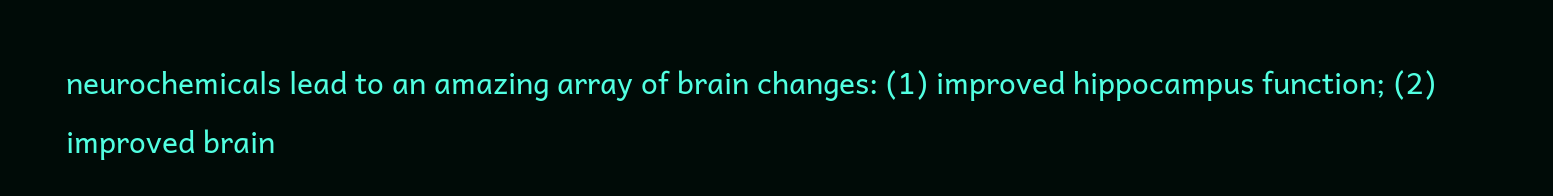neurochemicals lead to an amazing array of brain changes: (1) improved hippocampus function; (2) improved brain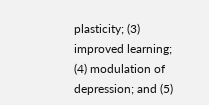plasticity; (3) improved learning; (4) modulation of depression; and (5)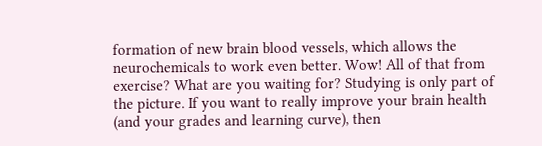formation of new brain blood vessels, which allows the neurochemicals to work even better. Wow! All of that from exercise? What are you waiting for? Studying is only part of the picture. If you want to really improve your brain health (and your grades and learning curve), then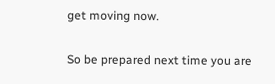get moving now.

So be prepared next time you are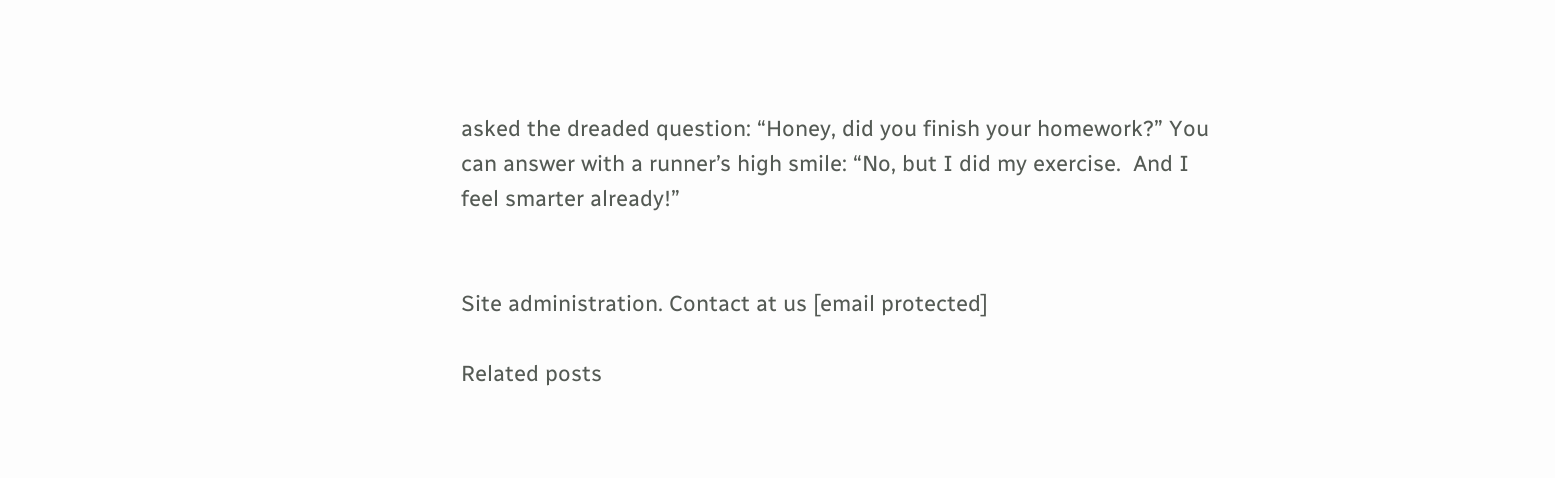asked the dreaded question: “Honey, did you finish your homework?” You can answer with a runner’s high smile: “No, but I did my exercise.  And I feel smarter already!”


Site administration. Contact at us [email protected]

Related posts